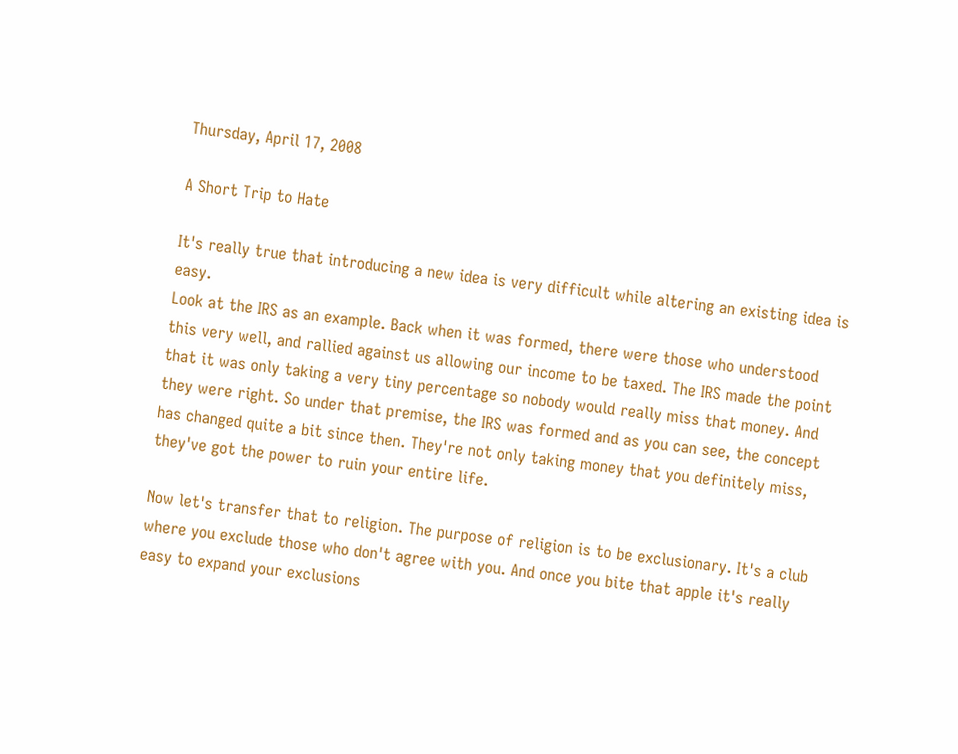Thursday, April 17, 2008

A Short Trip to Hate

It's really true that introducing a new idea is very difficult while altering an existing idea is easy.
Look at the IRS as an example. Back when it was formed, there were those who understood this very well, and rallied against us allowing our income to be taxed. The IRS made the point that it was only taking a very tiny percentage so nobody would really miss that money. And they were right. So under that premise, the IRS was formed and as you can see, the concept has changed quite a bit since then. They're not only taking money that you definitely miss, they've got the power to ruin your entire life.

Now let's transfer that to religion. The purpose of religion is to be exclusionary. It's a club where you exclude those who don't agree with you. And once you bite that apple it's really easy to expand your exclusions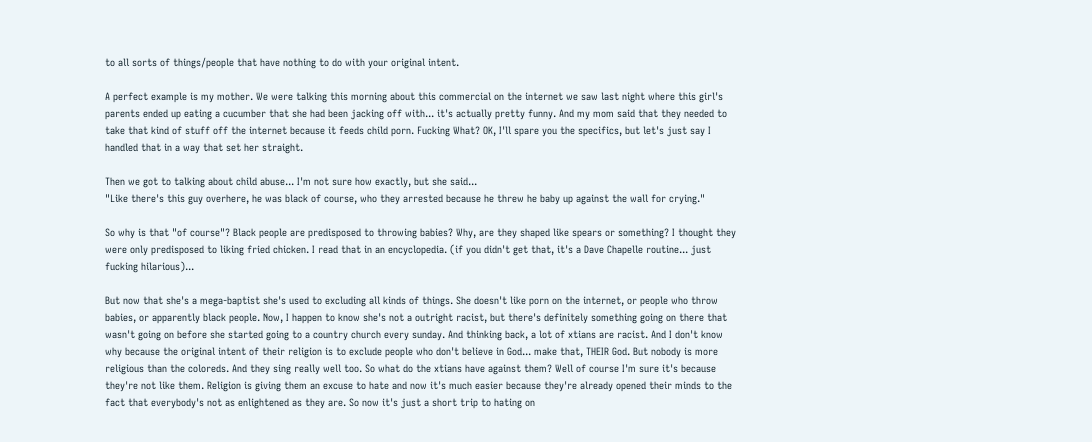to all sorts of things/people that have nothing to do with your original intent.

A perfect example is my mother. We were talking this morning about this commercial on the internet we saw last night where this girl's parents ended up eating a cucumber that she had been jacking off with... it's actually pretty funny. And my mom said that they needed to take that kind of stuff off the internet because it feeds child porn. Fucking What? OK, I'll spare you the specifics, but let's just say I handled that in a way that set her straight.

Then we got to talking about child abuse... I'm not sure how exactly, but she said...
"Like there's this guy overhere, he was black of course, who they arrested because he threw he baby up against the wall for crying."

So why is that "of course"? Black people are predisposed to throwing babies? Why, are they shaped like spears or something? I thought they were only predisposed to liking fried chicken. I read that in an encyclopedia. (if you didn't get that, it's a Dave Chapelle routine... just fucking hilarious)...

But now that she's a mega-baptist she's used to excluding all kinds of things. She doesn't like porn on the internet, or people who throw babies, or apparently black people. Now, I happen to know she's not a outright racist, but there's definitely something going on there that wasn't going on before she started going to a country church every sunday. And thinking back, a lot of xtians are racist. And I don't know why because the original intent of their religion is to exclude people who don't believe in God... make that, THEIR God. But nobody is more religious than the coloreds. And they sing really well too. So what do the xtians have against them? Well of course I'm sure it's because they're not like them. Religion is giving them an excuse to hate and now it's much easier because they're already opened their minds to the fact that everybody's not as enlightened as they are. So now it's just a short trip to hating on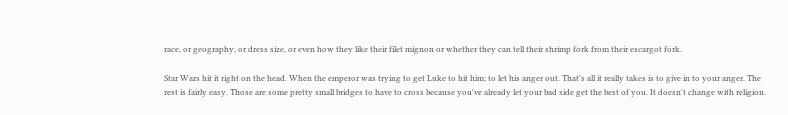race, or geography, or dress size, or even how they like their filet mignon or whether they can tell their shrimp fork from their escargot fork.

Star Wars hit it right on the head. When the emperor was trying to get Luke to hit him; to let his anger out. That's all it really takes is to give in to your anger. The rest is fairly easy. Those are some pretty small bridges to have to cross because you've already let your bad side get the best of you. It doesn't change with religion.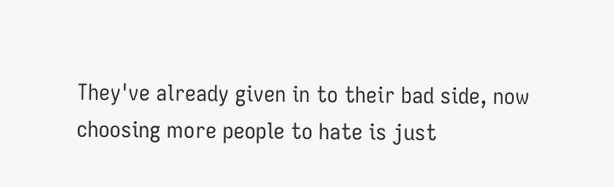They've already given in to their bad side, now choosing more people to hate is just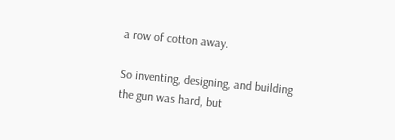a row of cotton away.

So inventing, designing, and building the gun was hard, but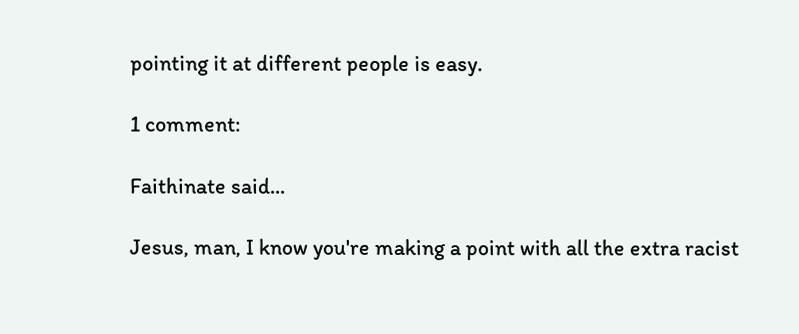pointing it at different people is easy.

1 comment:

Faithinate said...

Jesus, man, I know you're making a point with all the extra racist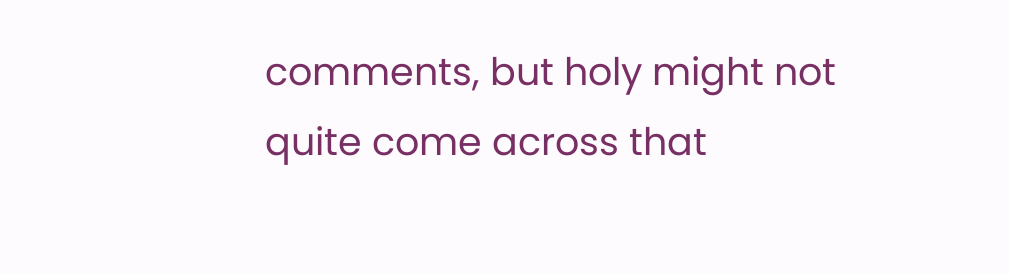comments, but holy might not quite come across that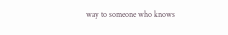way to someone who knows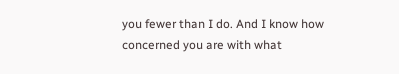you fewer than I do. And I know how concerned you are with what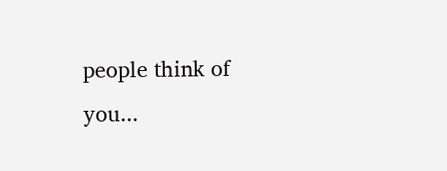people think of you...